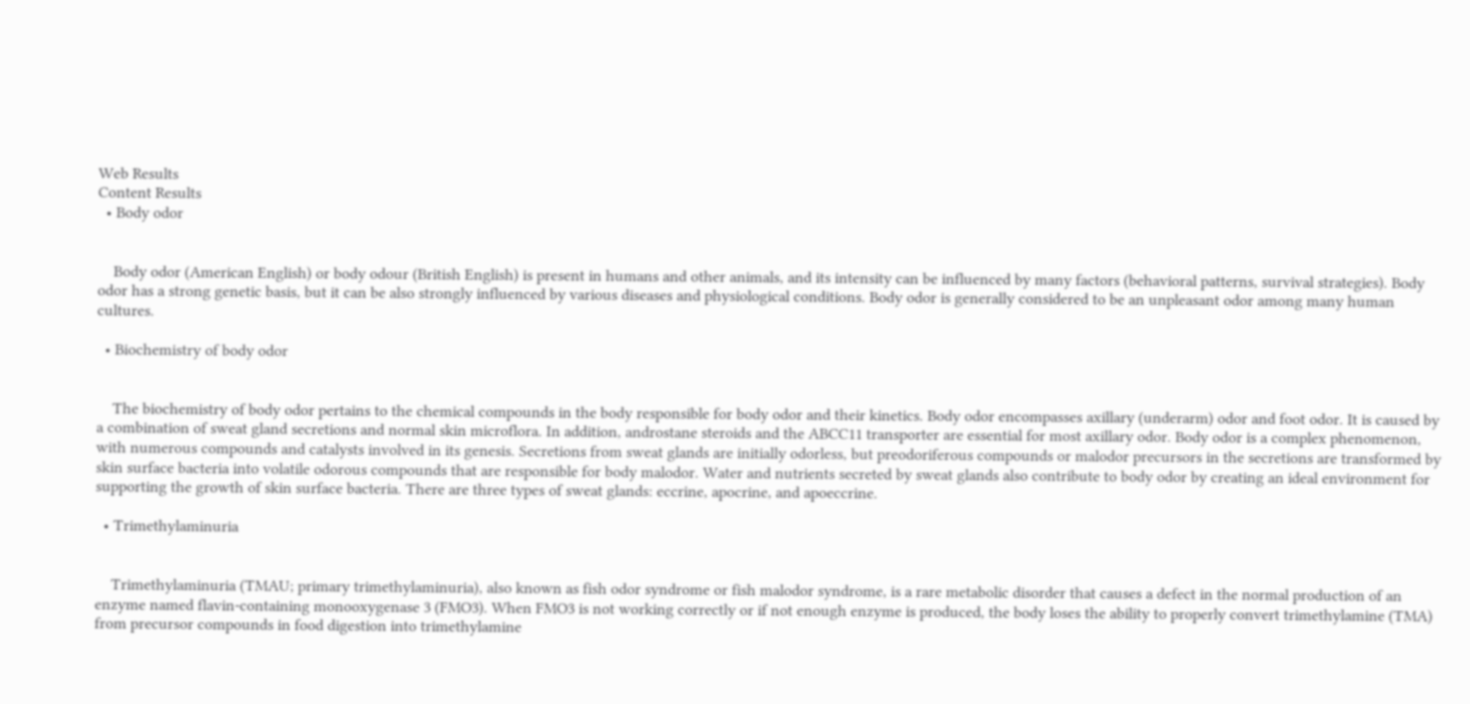Web Results
Content Results
  • Body odor


    Body odor (American English) or body odour (British English) is present in humans and other animals, and its intensity can be influenced by many factors (behavioral patterns, survival strategies). Body odor has a strong genetic basis, but it can be also strongly influenced by various diseases and physiological conditions. Body odor is generally considered to be an unpleasant odor among many human cultures.

  • Biochemistry of body odor


    The biochemistry of body odor pertains to the chemical compounds in the body responsible for body odor and their kinetics. Body odor encompasses axillary (underarm) odor and foot odor. It is caused by a combination of sweat gland secretions and normal skin microflora. In addition, androstane steroids and the ABCC11 transporter are essential for most axillary odor. Body odor is a complex phenomenon, with numerous compounds and catalysts involved in its genesis. Secretions from sweat glands are initially odorless, but preodoriferous compounds or malodor precursors in the secretions are transformed by skin surface bacteria into volatile odorous compounds that are responsible for body malodor. Water and nutrients secreted by sweat glands also contribute to body odor by creating an ideal environment for supporting the growth of skin surface bacteria. There are three types of sweat glands: eccrine, apocrine, and apoeccrine.

  • Trimethylaminuria


    Trimethylaminuria (TMAU; primary trimethylaminuria), also known as fish odor syndrome or fish malodor syndrome, is a rare metabolic disorder that causes a defect in the normal production of an enzyme named flavin-containing monooxygenase 3 (FMO3). When FMO3 is not working correctly or if not enough enzyme is produced, the body loses the ability to properly convert trimethylamine (TMA) from precursor compounds in food digestion into trimethylamine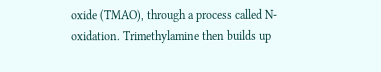oxide (TMAO), through a process called N-oxidation. Trimethylamine then builds up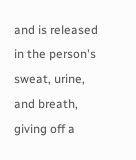and is released in the person's sweat, urine, and breath, giving off a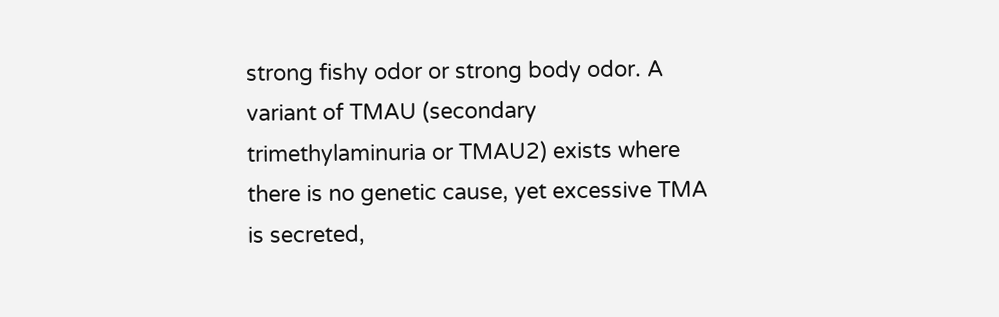strong fishy odor or strong body odor. A variant of TMAU (secondary trimethylaminuria or TMAU2) exists where there is no genetic cause, yet excessive TMA is secreted,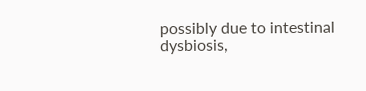possibly due to intestinal dysbiosis,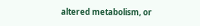altered metabolism, or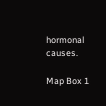hormonal causes.

Map Box 1